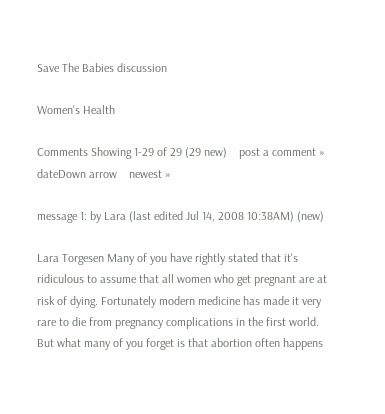Save The Babies discussion

Women's Health

Comments Showing 1-29 of 29 (29 new)    post a comment »
dateDown arrow    newest »

message 1: by Lara (last edited Jul 14, 2008 10:38AM) (new)

Lara Torgesen Many of you have rightly stated that it's ridiculous to assume that all women who get pregnant are at risk of dying. Fortunately modern medicine has made it very rare to die from pregnancy complications in the first world. But what many of you forget is that abortion often happens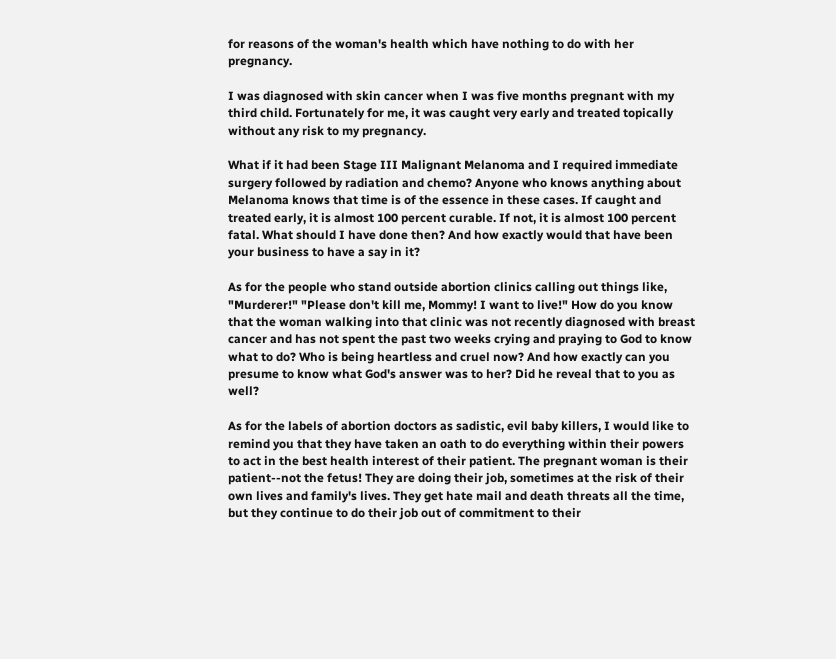for reasons of the woman's health which have nothing to do with her pregnancy.

I was diagnosed with skin cancer when I was five months pregnant with my third child. Fortunately for me, it was caught very early and treated topically without any risk to my pregnancy.

What if it had been Stage III Malignant Melanoma and I required immediate surgery followed by radiation and chemo? Anyone who knows anything about Melanoma knows that time is of the essence in these cases. If caught and treated early, it is almost 100 percent curable. If not, it is almost 100 percent fatal. What should I have done then? And how exactly would that have been your business to have a say in it?

As for the people who stand outside abortion clinics calling out things like, "Murderer!" "Please don't kill me, Mommy! I want to live!" How do you know that the woman walking into that clinic was not recently diagnosed with breast cancer and has not spent the past two weeks crying and praying to God to know what to do? Who is being heartless and cruel now? And how exactly can you presume to know what God's answer was to her? Did he reveal that to you as well?

As for the labels of abortion doctors as sadistic, evil baby killers, I would like to remind you that they have taken an oath to do everything within their powers to act in the best health interest of their patient. The pregnant woman is their patient--not the fetus! They are doing their job, sometimes at the risk of their own lives and family's lives. They get hate mail and death threats all the time, but they continue to do their job out of commitment to their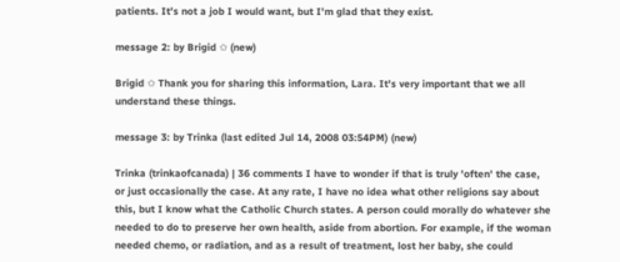patients. It's not a job I would want, but I'm glad that they exist.

message 2: by Brigid ✩ (new)

Brigid ✩ Thank you for sharing this information, Lara. It's very important that we all understand these things.

message 3: by Trinka (last edited Jul 14, 2008 03:54PM) (new)

Trinka (trinkaofcanada) | 36 comments I have to wonder if that is truly 'often' the case, or just occasionally the case. At any rate, I have no idea what other religions say about this, but I know what the Catholic Church states. A person could morally do whatever she needed to do to preserve her own health, aside from abortion. For example, if the woman needed chemo, or radiation, and as a result of treatment, lost her baby, she could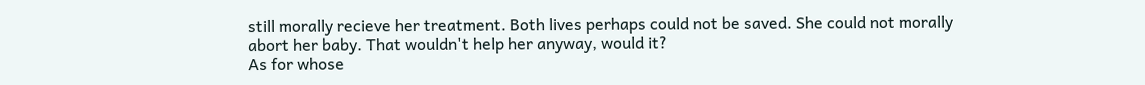still morally recieve her treatment. Both lives perhaps could not be saved. She could not morally abort her baby. That wouldn't help her anyway, would it?
As for whose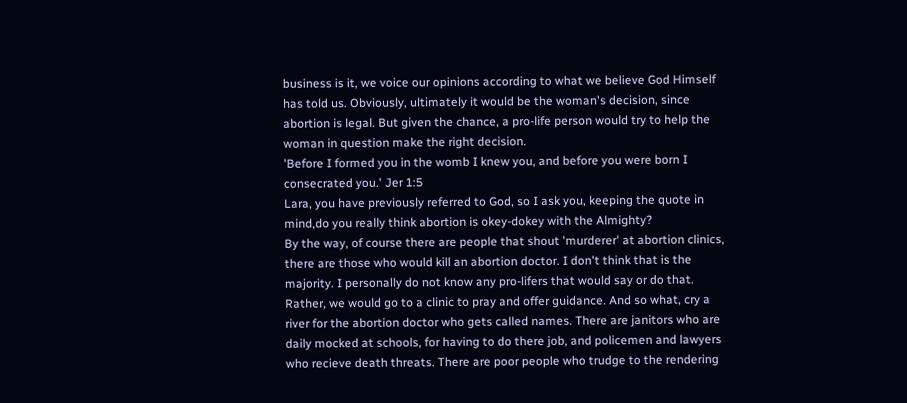business is it, we voice our opinions according to what we believe God Himself has told us. Obviously, ultimately it would be the woman's decision, since abortion is legal. But given the chance, a pro-life person would try to help the woman in question make the right decision.
'Before I formed you in the womb I knew you, and before you were born I consecrated you.' Jer 1:5
Lara, you have previously referred to God, so I ask you, keeping the quote in mind,do you really think abortion is okey-dokey with the Almighty?
By the way, of course there are people that shout 'murderer' at abortion clinics, there are those who would kill an abortion doctor. I don't think that is the majority. I personally do not know any pro-lifers that would say or do that. Rather, we would go to a clinic to pray and offer guidance. And so what, cry a river for the abortion doctor who gets called names. There are janitors who are daily mocked at schools, for having to do there job, and policemen and lawyers who recieve death threats. There are poor people who trudge to the rendering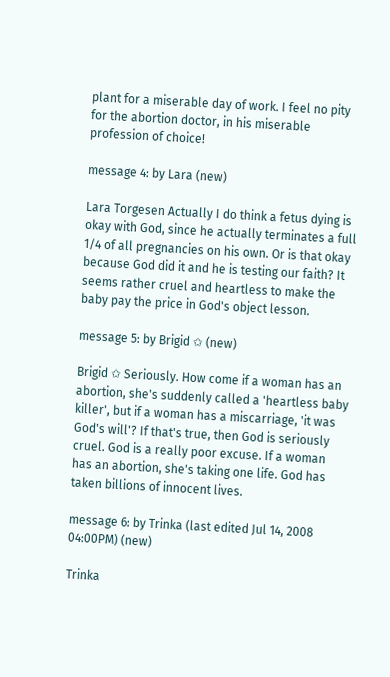plant for a miserable day of work. I feel no pity for the abortion doctor, in his miserable profession of choice!

message 4: by Lara (new)

Lara Torgesen Actually I do think a fetus dying is okay with God, since he actually terminates a full 1/4 of all pregnancies on his own. Or is that okay because God did it and he is testing our faith? It seems rather cruel and heartless to make the baby pay the price in God's object lesson.

message 5: by Brigid ✩ (new)

Brigid ✩ Seriously. How come if a woman has an abortion, she's suddenly called a 'heartless baby killer', but if a woman has a miscarriage, 'it was God's will'? If that's true, then God is seriously cruel. God is a really poor excuse. If a woman has an abortion, she's taking one life. God has taken billions of innocent lives.

message 6: by Trinka (last edited Jul 14, 2008 04:00PM) (new)

Trinka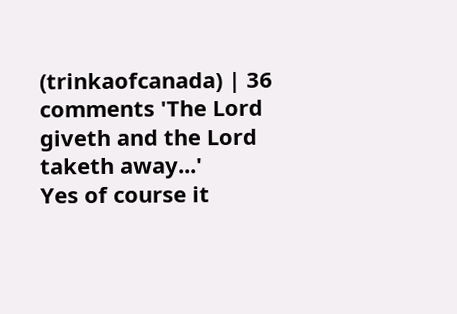(trinkaofcanada) | 36 comments 'The Lord giveth and the Lord taketh away...'
Yes of course it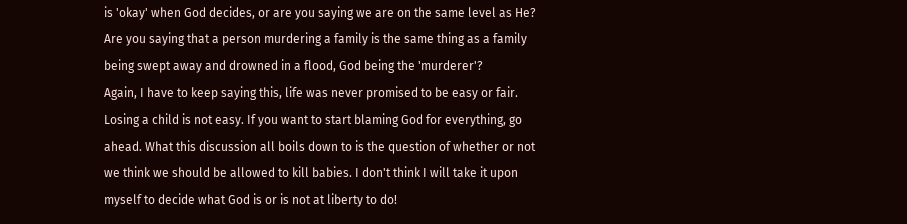is 'okay' when God decides, or are you saying we are on the same level as He? Are you saying that a person murdering a family is the same thing as a family being swept away and drowned in a flood, God being the 'murderer'?
Again, I have to keep saying this, life was never promised to be easy or fair. Losing a child is not easy. If you want to start blaming God for everything, go ahead. What this discussion all boils down to is the question of whether or not we think we should be allowed to kill babies. I don't think I will take it upon myself to decide what God is or is not at liberty to do!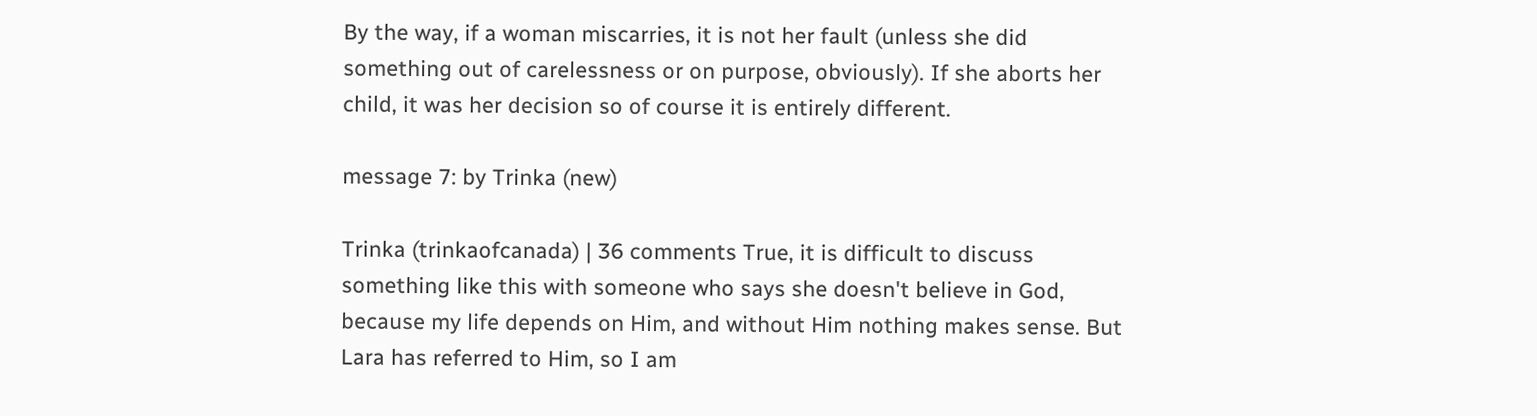By the way, if a woman miscarries, it is not her fault (unless she did something out of carelessness or on purpose, obviously). If she aborts her child, it was her decision so of course it is entirely different.

message 7: by Trinka (new)

Trinka (trinkaofcanada) | 36 comments True, it is difficult to discuss something like this with someone who says she doesn't believe in God, because my life depends on Him, and without Him nothing makes sense. But Lara has referred to Him, so I am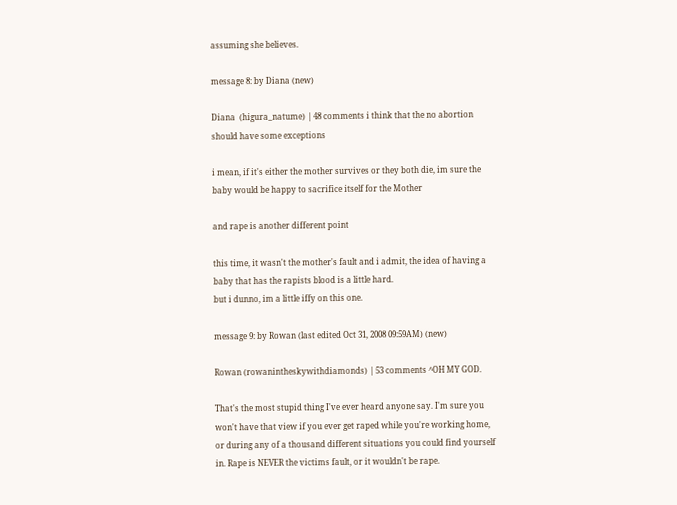assuming she believes.

message 8: by Diana (new)

Diana  (higura_natume) | 48 comments i think that the no abortion should have some exceptions

i mean, if it's either the mother survives or they both die, im sure the baby would be happy to sacrifice itself for the Mother

and rape is another different point

this time, it wasn't the mother's fault and i admit, the idea of having a baby that has the rapists blood is a little hard.
but i dunno, im a little iffy on this one.

message 9: by Rowan (last edited Oct 31, 2008 09:59AM) (new)

Rowan (rowanintheskywithdiamonds) | 53 comments ^OH MY GOD.

That's the most stupid thing I've ever heard anyone say. I'm sure you won't have that view if you ever get raped while you're working home, or during any of a thousand different situations you could find yourself in. Rape is NEVER the victims fault, or it wouldn't be rape.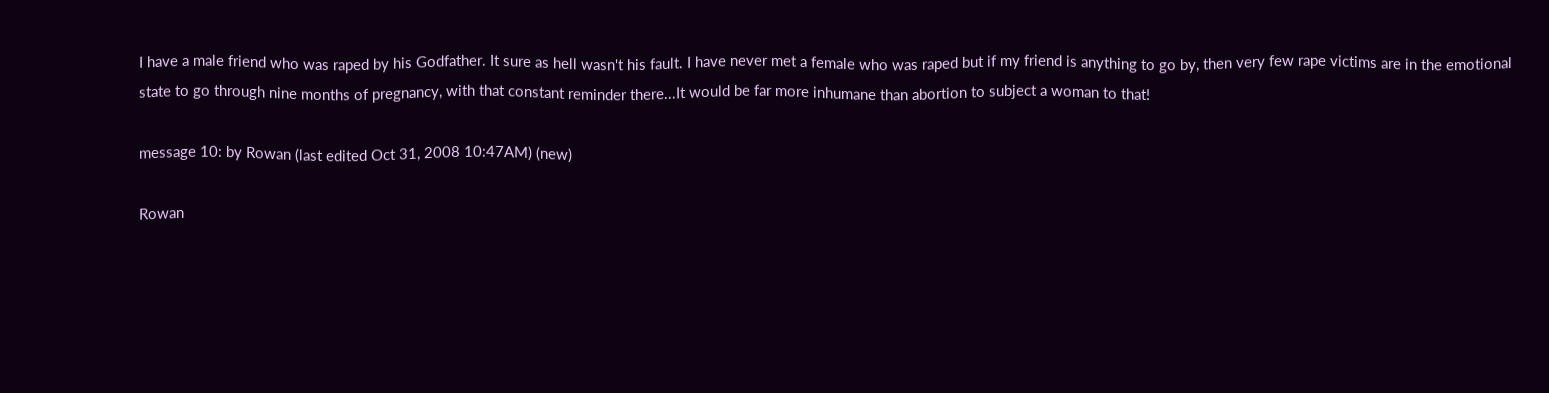I have a male friend who was raped by his Godfather. It sure as hell wasn't his fault. I have never met a female who was raped but if my friend is anything to go by, then very few rape victims are in the emotional state to go through nine months of pregnancy, with that constant reminder there...It would be far more inhumane than abortion to subject a woman to that!

message 10: by Rowan (last edited Oct 31, 2008 10:47AM) (new)

Rowan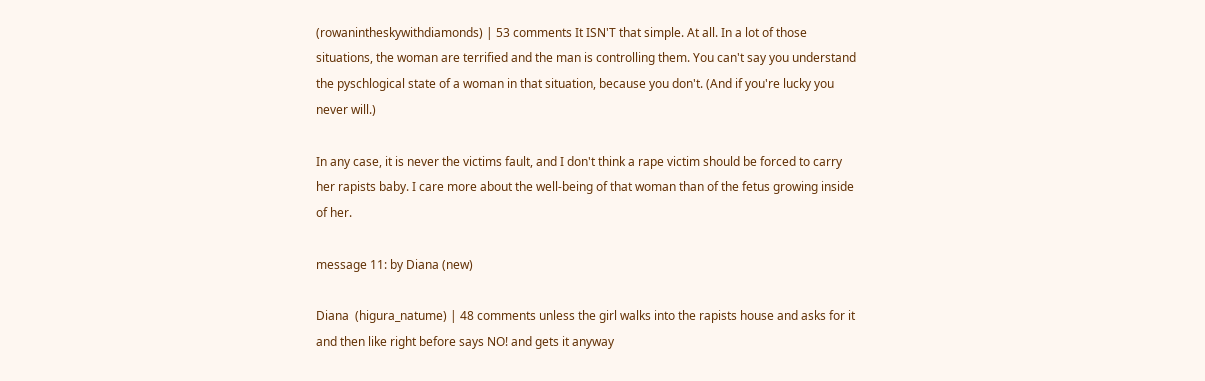(rowanintheskywithdiamonds) | 53 comments It ISN'T that simple. At all. In a lot of those situations, the woman are terrified and the man is controlling them. You can't say you understand the pyschlogical state of a woman in that situation, because you don't. (And if you're lucky you never will.)

In any case, it is never the victims fault, and I don't think a rape victim should be forced to carry her rapists baby. I care more about the well-being of that woman than of the fetus growing inside of her.

message 11: by Diana (new)

Diana  (higura_natume) | 48 comments unless the girl walks into the rapists house and asks for it and then like right before says NO! and gets it anyway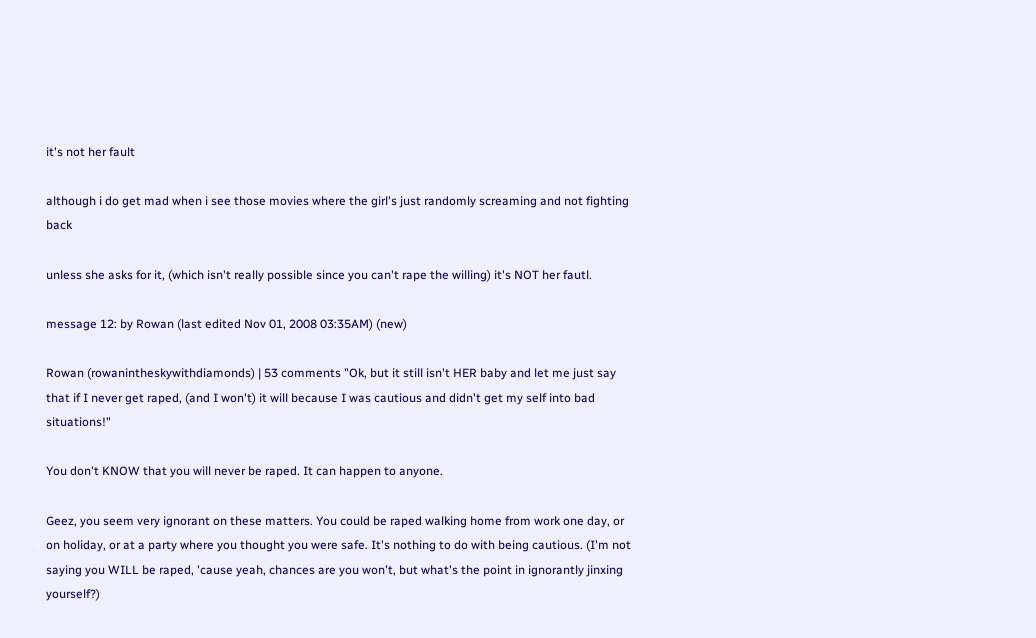it's not her fault

although i do get mad when i see those movies where the girl's just randomly screaming and not fighting back

unless she asks for it, (which isn't really possible since you can't rape the willing) it's NOT her fautl.

message 12: by Rowan (last edited Nov 01, 2008 03:35AM) (new)

Rowan (rowanintheskywithdiamonds) | 53 comments "Ok, but it still isn't HER baby and let me just say that if I never get raped, (and I won't) it will because I was cautious and didn't get my self into bad situations!"

You don't KNOW that you will never be raped. It can happen to anyone.

Geez, you seem very ignorant on these matters. You could be raped walking home from work one day, or on holiday, or at a party where you thought you were safe. It's nothing to do with being cautious. (I'm not saying you WILL be raped, 'cause yeah, chances are you won't, but what's the point in ignorantly jinxing yourself?)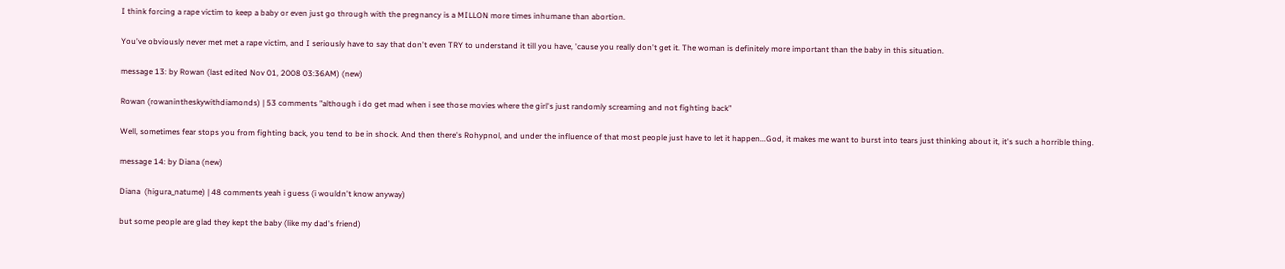I think forcing a rape victim to keep a baby or even just go through with the pregnancy is a MILLON more times inhumane than abortion.

You've obviously never met met a rape victim, and I seriously have to say that don't even TRY to understand it till you have, 'cause you really don't get it. The woman is definitely more important than the baby in this situation.

message 13: by Rowan (last edited Nov 01, 2008 03:36AM) (new)

Rowan (rowanintheskywithdiamonds) | 53 comments "although i do get mad when i see those movies where the girl's just randomly screaming and not fighting back"

Well, sometimes fear stops you from fighting back, you tend to be in shock. And then there's Rohypnol, and under the influence of that most people just have to let it happen...God, it makes me want to burst into tears just thinking about it, it's such a horrible thing.

message 14: by Diana (new)

Diana  (higura_natume) | 48 comments yeah i guess (i wouldn't know anyway)

but some people are glad they kept the baby (like my dad's friend)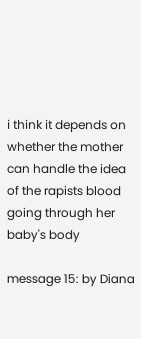i think it depends on whether the mother can handle the idea of the rapists blood going through her baby's body

message 15: by Diana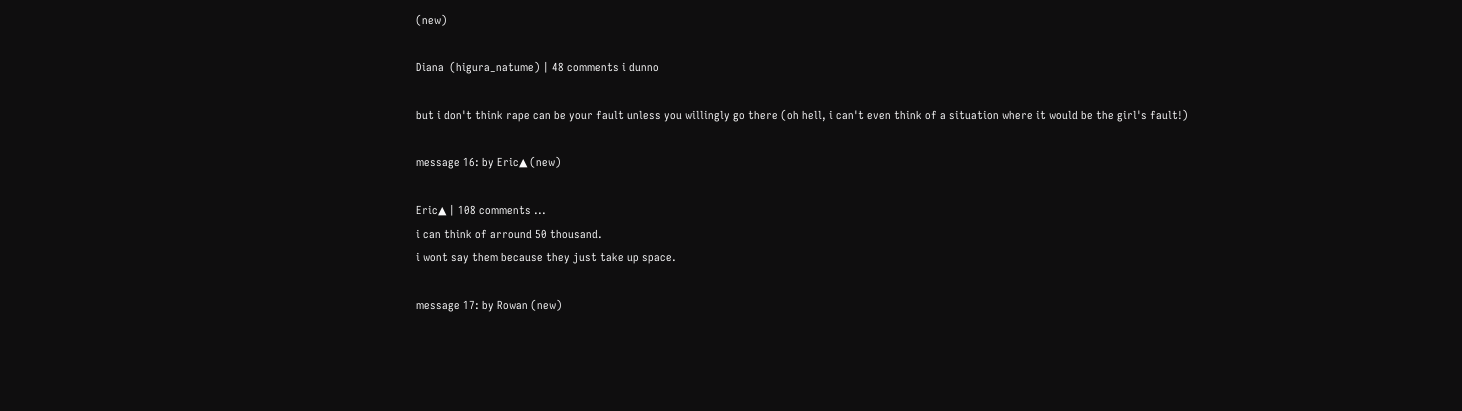(new)

Diana  (higura_natume) | 48 comments i dunno

but i don't think rape can be your fault unless you willingly go there (oh hell, i can't even think of a situation where it would be the girl's fault!)

message 16: by Eric▲ (new)

Eric▲ | 108 comments ...
i can think of arround 50 thousand.
i wont say them because they just take up space.

message 17: by Rowan (new)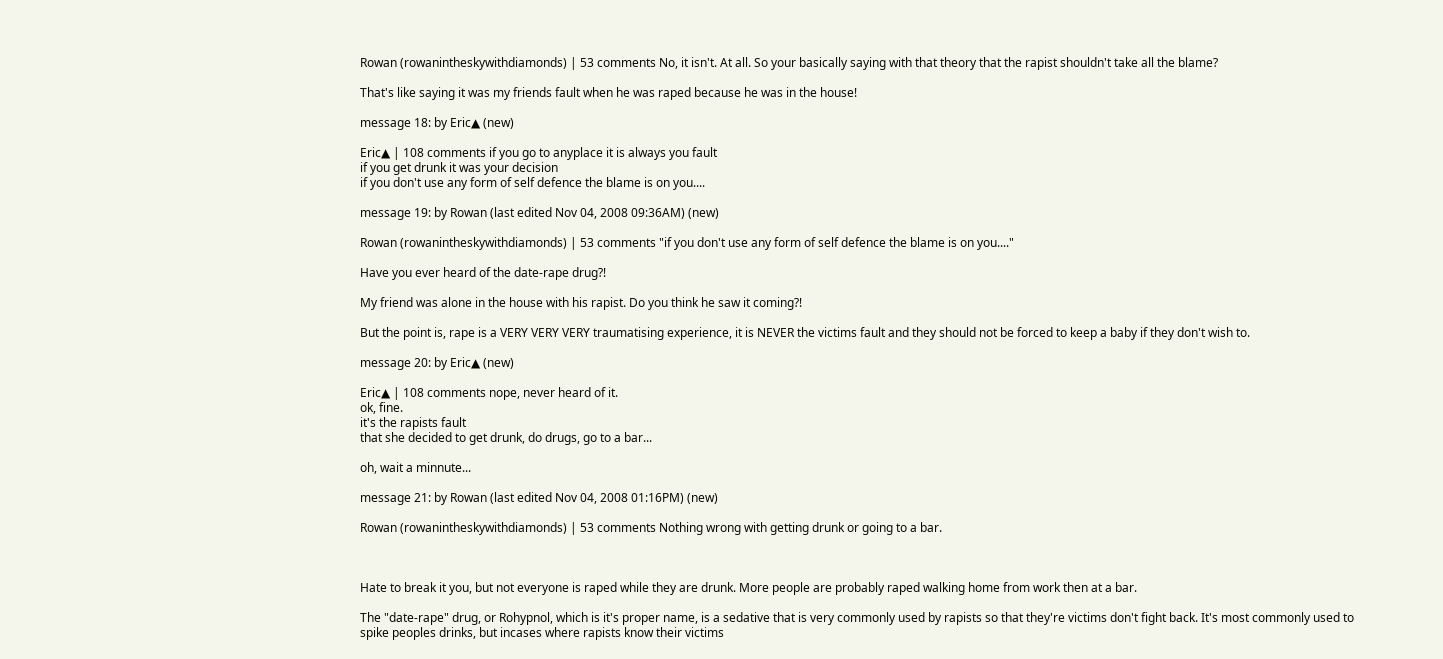Rowan (rowanintheskywithdiamonds) | 53 comments No, it isn't. At all. So your basically saying with that theory that the rapist shouldn't take all the blame?

That's like saying it was my friends fault when he was raped because he was in the house!

message 18: by Eric▲ (new)

Eric▲ | 108 comments if you go to anyplace it is always you fault
if you get drunk it was your decision
if you don't use any form of self defence the blame is on you....

message 19: by Rowan (last edited Nov 04, 2008 09:36AM) (new)

Rowan (rowanintheskywithdiamonds) | 53 comments "if you don't use any form of self defence the blame is on you...."

Have you ever heard of the date-rape drug?!

My friend was alone in the house with his rapist. Do you think he saw it coming?!

But the point is, rape is a VERY VERY VERY traumatising experience, it is NEVER the victims fault and they should not be forced to keep a baby if they don't wish to.

message 20: by Eric▲ (new)

Eric▲ | 108 comments nope, never heard of it.
ok, fine.
it's the rapists fault
that she decided to get drunk, do drugs, go to a bar...

oh, wait a minnute...

message 21: by Rowan (last edited Nov 04, 2008 01:16PM) (new)

Rowan (rowanintheskywithdiamonds) | 53 comments Nothing wrong with getting drunk or going to a bar.



Hate to break it you, but not everyone is raped while they are drunk. More people are probably raped walking home from work then at a bar.

The "date-rape" drug, or Rohypnol, which is it's proper name, is a sedative that is very commonly used by rapists so that they're victims don't fight back. It's most commonly used to spike peoples drinks, but incases where rapists know their victims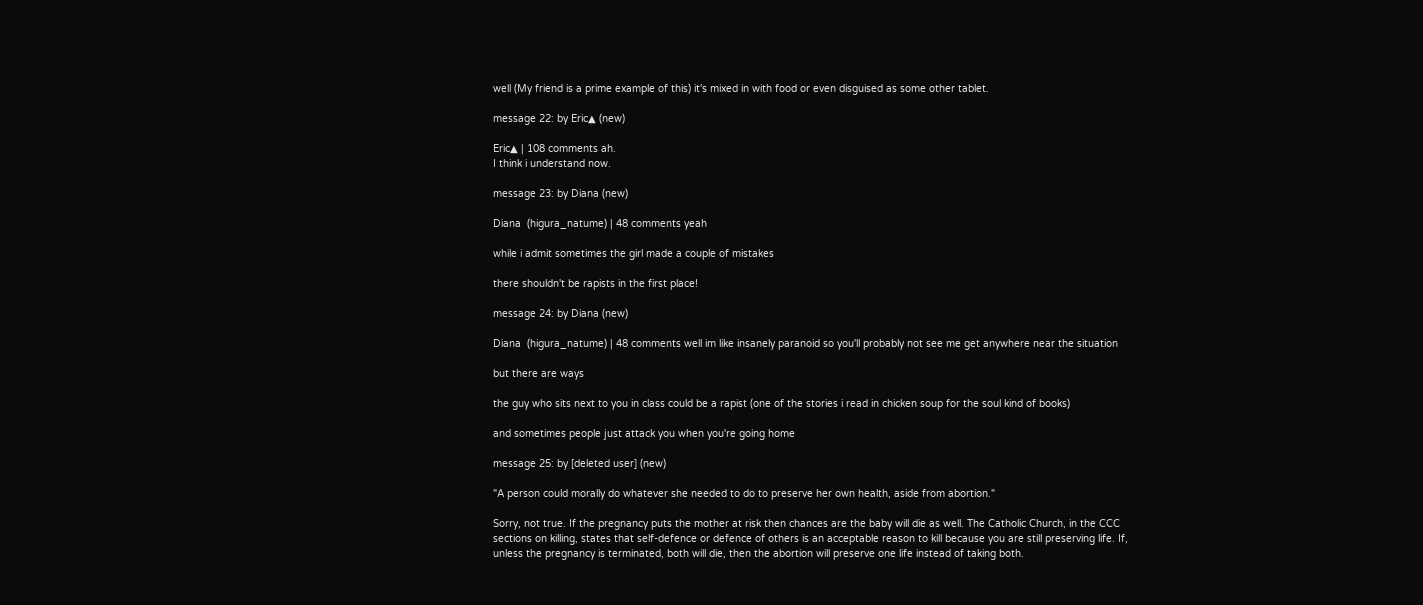well (My friend is a prime example of this) it's mixed in with food or even disguised as some other tablet.

message 22: by Eric▲ (new)

Eric▲ | 108 comments ah.
I think i understand now.

message 23: by Diana (new)

Diana  (higura_natume) | 48 comments yeah

while i admit sometimes the girl made a couple of mistakes

there shouldn't be rapists in the first place!

message 24: by Diana (new)

Diana  (higura_natume) | 48 comments well im like insanely paranoid so you'll probably not see me get anywhere near the situation

but there are ways

the guy who sits next to you in class could be a rapist (one of the stories i read in chicken soup for the soul kind of books)

and sometimes people just attack you when you're going home

message 25: by [deleted user] (new)

"A person could morally do whatever she needed to do to preserve her own health, aside from abortion."

Sorry, not true. If the pregnancy puts the mother at risk then chances are the baby will die as well. The Catholic Church, in the CCC sections on killing, states that self-defence or defence of others is an acceptable reason to kill because you are still preserving life. If, unless the pregnancy is terminated, both will die, then the abortion will preserve one life instead of taking both.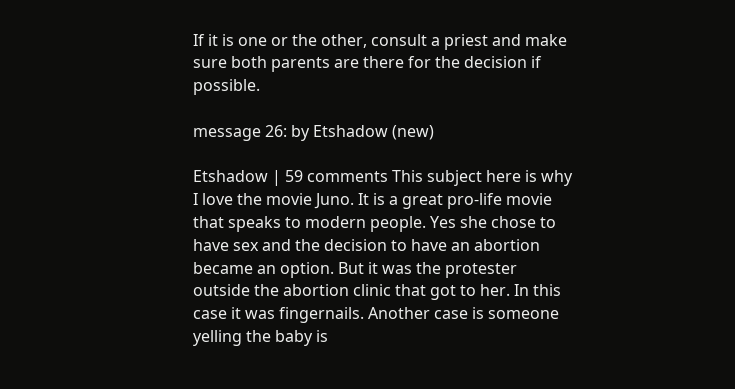If it is one or the other, consult a priest and make sure both parents are there for the decision if possible.

message 26: by Etshadow (new)

Etshadow | 59 comments This subject here is why I love the movie Juno. It is a great pro-life movie that speaks to modern people. Yes she chose to have sex and the decision to have an abortion became an option. But it was the protester outside the abortion clinic that got to her. In this case it was fingernails. Another case is someone yelling the baby is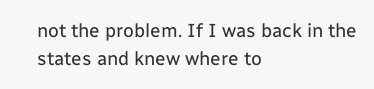not the problem. If I was back in the states and knew where to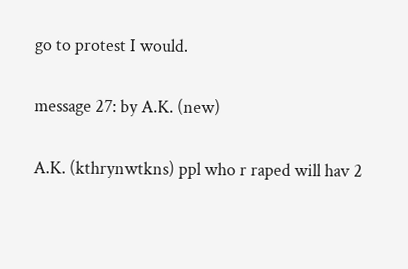go to protest I would.

message 27: by A.K. (new)

A.K. (kthrynwtkns) ppl who r raped will hav 2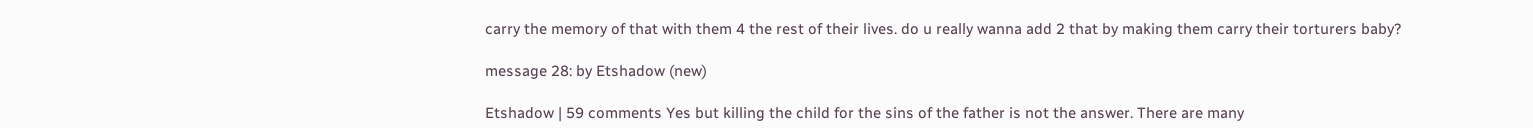carry the memory of that with them 4 the rest of their lives. do u really wanna add 2 that by making them carry their torturers baby?

message 28: by Etshadow (new)

Etshadow | 59 comments Yes but killing the child for the sins of the father is not the answer. There are many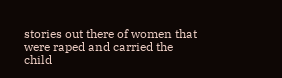stories out there of women that were raped and carried the child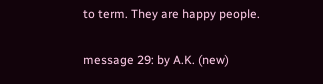to term. They are happy people.

message 29: by A.K. (new)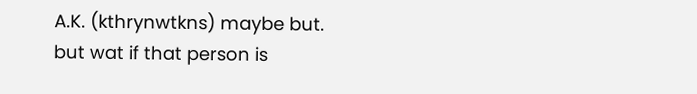A.K. (kthrynwtkns) maybe but. but wat if that person is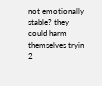not emotionally stable? they could harm themselves tryin 2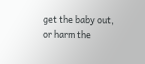get the baby out, or harm the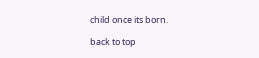child once its born.

back to top